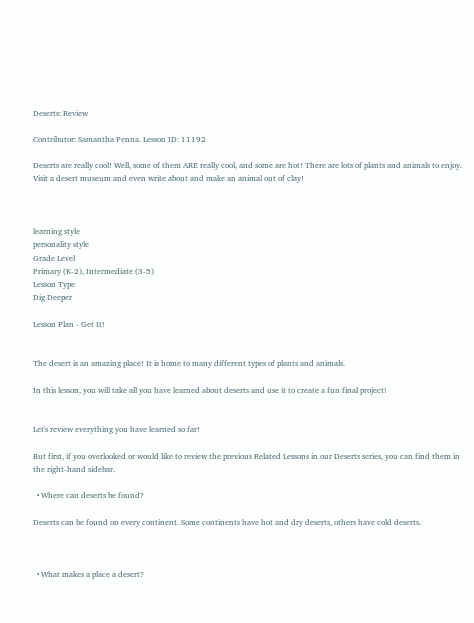Deserts: Review

Contributor: Samantha Penna. Lesson ID: 11192

Deserts are really cool! Well, some of them ARE really cool, and some are hot! There are lots of plants and animals to enjoy. Visit a desert museum and even write about and make an animal out of clay!



learning style
personality style
Grade Level
Primary (K-2), Intermediate (3-5)
Lesson Type
Dig Deeper

Lesson Plan - Get It!


The desert is an amazing place! It is home to many different types of plants and animals.

In this lesson, you will take all you have learned about deserts and use it to create a fun final project!


Let's review everything you have learned so far!

But first, if you overlooked or would like to review the previous Related Lessons in our Deserts series, you can find them in the right-hand sidebar.

  • Where can deserts be found?

Deserts can be found on every continent. Some continents have hot and dry deserts, others have cold deserts.



  • What makes a place a desert?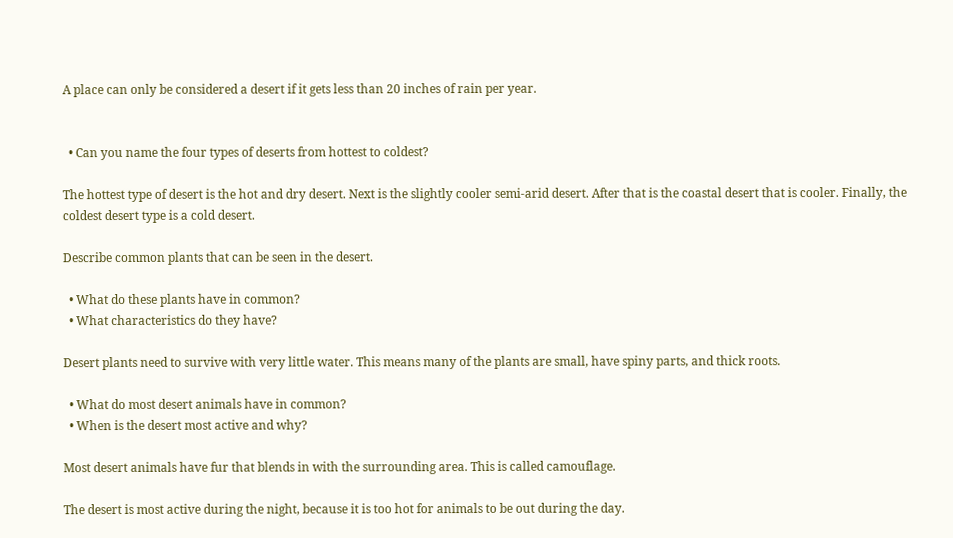A place can only be considered a desert if it gets less than 20 inches of rain per year.


  • Can you name the four types of deserts from hottest to coldest?

The hottest type of desert is the hot and dry desert. Next is the slightly cooler semi-arid desert. After that is the coastal desert that is cooler. Finally, the coldest desert type is a cold desert.

Describe common plants that can be seen in the desert.

  • What do these plants have in common?
  • What characteristics do they have?

Desert plants need to survive with very little water. This means many of the plants are small, have spiny parts, and thick roots.

  • What do most desert animals have in common?
  • When is the desert most active and why?

Most desert animals have fur that blends in with the surrounding area. This is called camouflage.

The desert is most active during the night, because it is too hot for animals to be out during the day.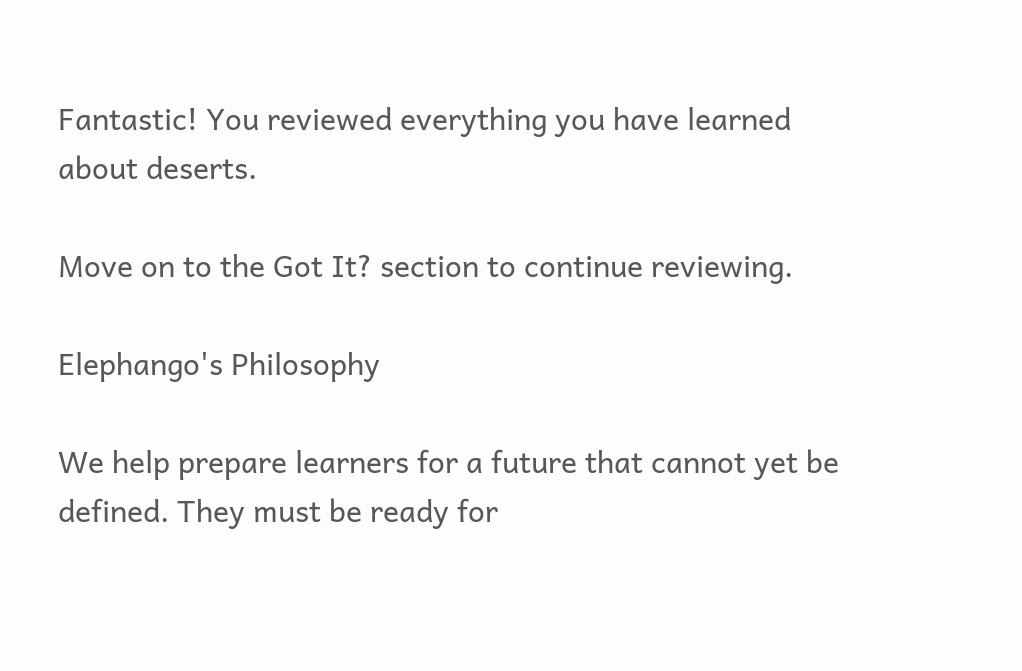Fantastic! You reviewed everything you have learned about deserts.

Move on to the Got It? section to continue reviewing.

Elephango's Philosophy

We help prepare learners for a future that cannot yet be defined. They must be ready for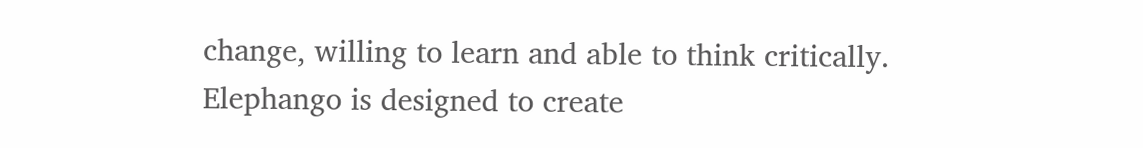change, willing to learn and able to think critically. Elephango is designed to create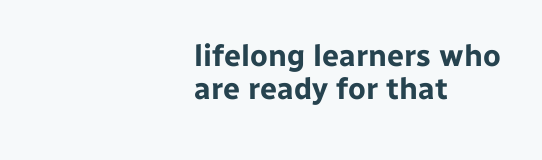lifelong learners who are ready for that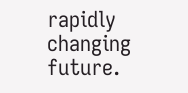rapidly changing future.